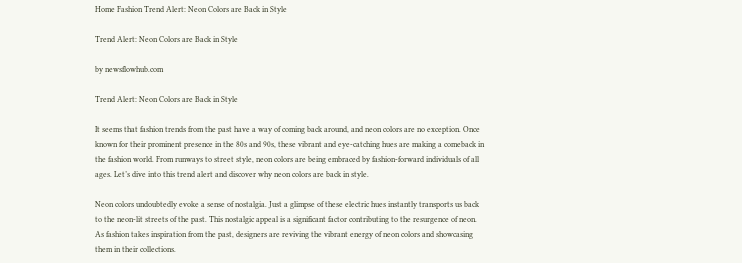Home Fashion Trend Alert: Neon Colors are Back in Style

Trend Alert: Neon Colors are Back in Style

by newsflowhub.com

Trend Alert: Neon Colors are Back in Style

It seems that fashion trends from the past have a way of coming back around, and neon colors are no exception. Once known for their prominent presence in the 80s and 90s, these vibrant and eye-catching hues are making a comeback in the fashion world. From runways to street style, neon colors are being embraced by fashion-forward individuals of all ages. Let’s dive into this trend alert and discover why neon colors are back in style.

Neon colors undoubtedly evoke a sense of nostalgia. Just a glimpse of these electric hues instantly transports us back to the neon-lit streets of the past. This nostalgic appeal is a significant factor contributing to the resurgence of neon. As fashion takes inspiration from the past, designers are reviving the vibrant energy of neon colors and showcasing them in their collections.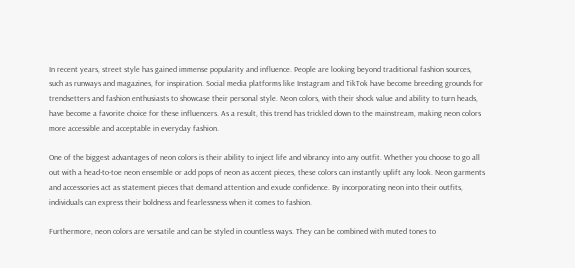In recent years, street style has gained immense popularity and influence. People are looking beyond traditional fashion sources, such as runways and magazines, for inspiration. Social media platforms like Instagram and TikTok have become breeding grounds for trendsetters and fashion enthusiasts to showcase their personal style. Neon colors, with their shock value and ability to turn heads, have become a favorite choice for these influencers. As a result, this trend has trickled down to the mainstream, making neon colors more accessible and acceptable in everyday fashion.

One of the biggest advantages of neon colors is their ability to inject life and vibrancy into any outfit. Whether you choose to go all out with a head-to-toe neon ensemble or add pops of neon as accent pieces, these colors can instantly uplift any look. Neon garments and accessories act as statement pieces that demand attention and exude confidence. By incorporating neon into their outfits, individuals can express their boldness and fearlessness when it comes to fashion.

Furthermore, neon colors are versatile and can be styled in countless ways. They can be combined with muted tones to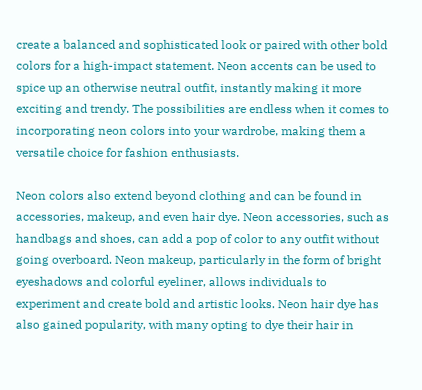create a balanced and sophisticated look or paired with other bold colors for a high-impact statement. Neon accents can be used to spice up an otherwise neutral outfit, instantly making it more exciting and trendy. The possibilities are endless when it comes to incorporating neon colors into your wardrobe, making them a versatile choice for fashion enthusiasts.

Neon colors also extend beyond clothing and can be found in accessories, makeup, and even hair dye. Neon accessories, such as handbags and shoes, can add a pop of color to any outfit without going overboard. Neon makeup, particularly in the form of bright eyeshadows and colorful eyeliner, allows individuals to experiment and create bold and artistic looks. Neon hair dye has also gained popularity, with many opting to dye their hair in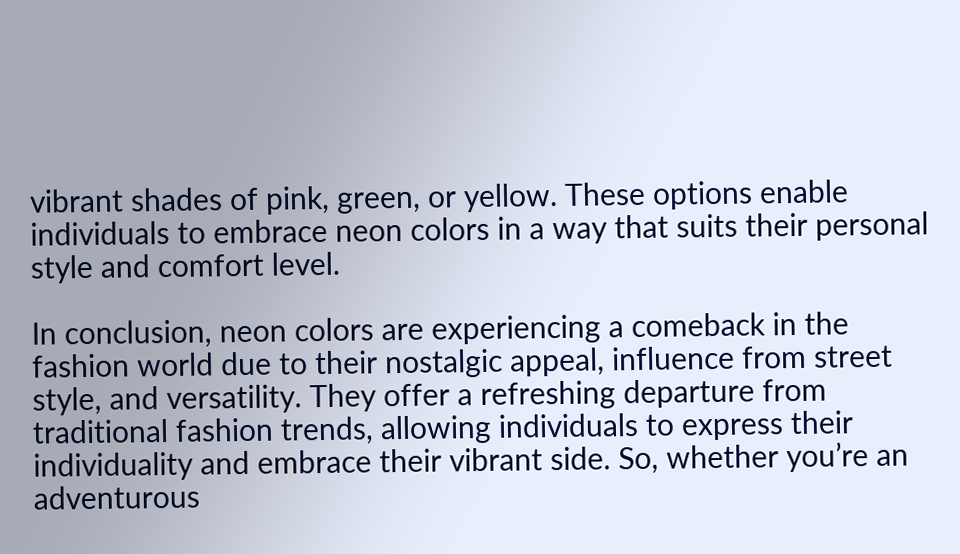vibrant shades of pink, green, or yellow. These options enable individuals to embrace neon colors in a way that suits their personal style and comfort level.

In conclusion, neon colors are experiencing a comeback in the fashion world due to their nostalgic appeal, influence from street style, and versatility. They offer a refreshing departure from traditional fashion trends, allowing individuals to express their individuality and embrace their vibrant side. So, whether you’re an adventurous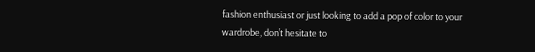fashion enthusiast or just looking to add a pop of color to your wardrobe, don’t hesitate to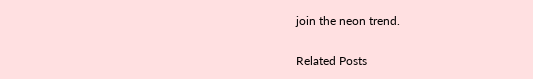join the neon trend.

Related Posts